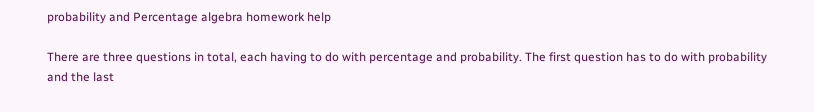probability and Percentage algebra homework help

There are three questions in total, each having to do with percentage and probability. The first question has to do with probability and the last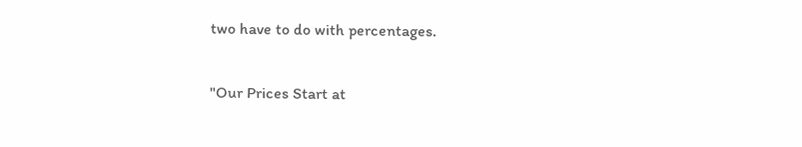two have to do with percentages.

"Our Prices Start at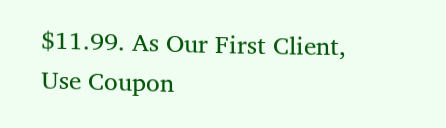$11.99. As Our First Client, Use Coupon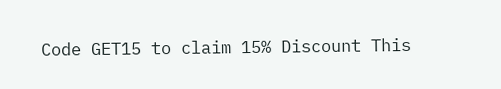Code GET15 to claim 15% Discount This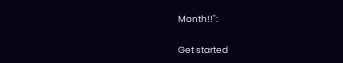Month!!":

Get started